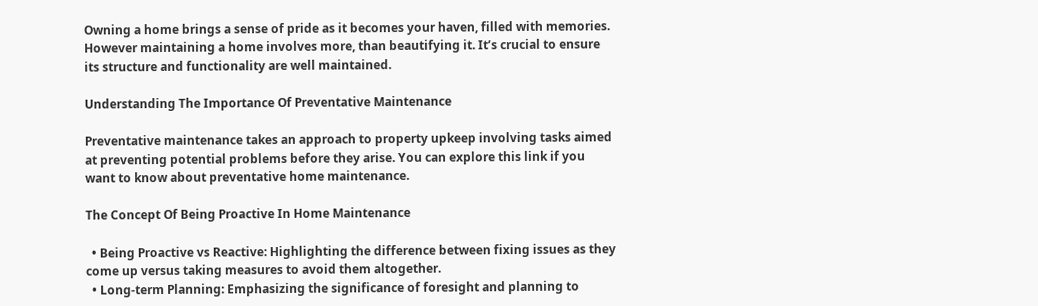Owning a home brings a sense of pride as it becomes your haven, filled with memories. However maintaining a home involves more, than beautifying it. It’s crucial to ensure its structure and functionality are well maintained.

Understanding The Importance Of Preventative Maintenance

Preventative maintenance takes an approach to property upkeep involving tasks aimed at preventing potential problems before they arise. You can explore this link if you want to know about preventative home maintenance.

The Concept Of Being Proactive In Home Maintenance

  • Being Proactive vs Reactive: Highlighting the difference between fixing issues as they come up versus taking measures to avoid them altogether.
  • Long-term Planning: Emphasizing the significance of foresight and planning to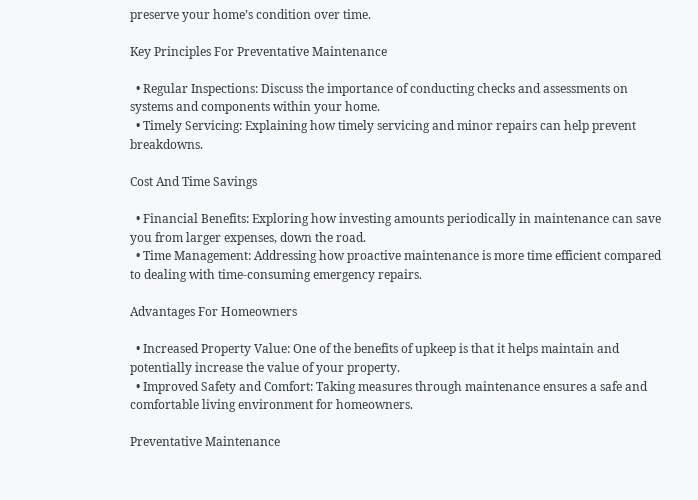preserve your home’s condition over time.

Key Principles For Preventative Maintenance

  • Regular Inspections: Discuss the importance of conducting checks and assessments on systems and components within your home.
  • Timely Servicing: Explaining how timely servicing and minor repairs can help prevent breakdowns.

Cost And Time Savings

  • Financial Benefits: Exploring how investing amounts periodically in maintenance can save you from larger expenses, down the road.
  • Time Management: Addressing how proactive maintenance is more time efficient compared to dealing with time-consuming emergency repairs.

Advantages For Homeowners

  • Increased Property Value: One of the benefits of upkeep is that it helps maintain and potentially increase the value of your property.
  • Improved Safety and Comfort: Taking measures through maintenance ensures a safe and comfortable living environment for homeowners.

Preventative Maintenance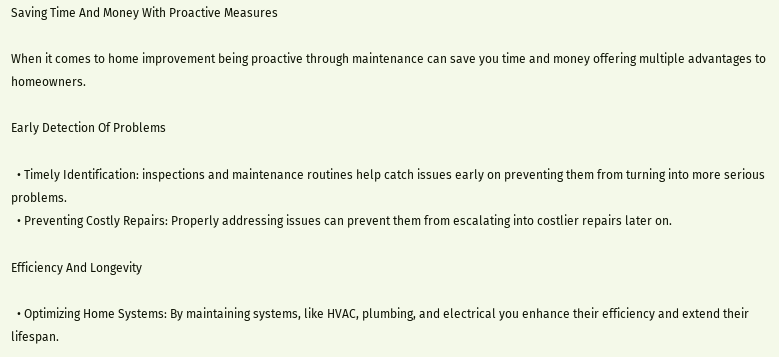Saving Time And Money With Proactive Measures

When it comes to home improvement being proactive through maintenance can save you time and money offering multiple advantages to homeowners.

Early Detection Of Problems

  • Timely Identification: inspections and maintenance routines help catch issues early on preventing them from turning into more serious problems.
  • Preventing Costly Repairs: Properly addressing issues can prevent them from escalating into costlier repairs later on.

Efficiency And Longevity

  • Optimizing Home Systems: By maintaining systems, like HVAC, plumbing, and electrical you enhance their efficiency and extend their lifespan.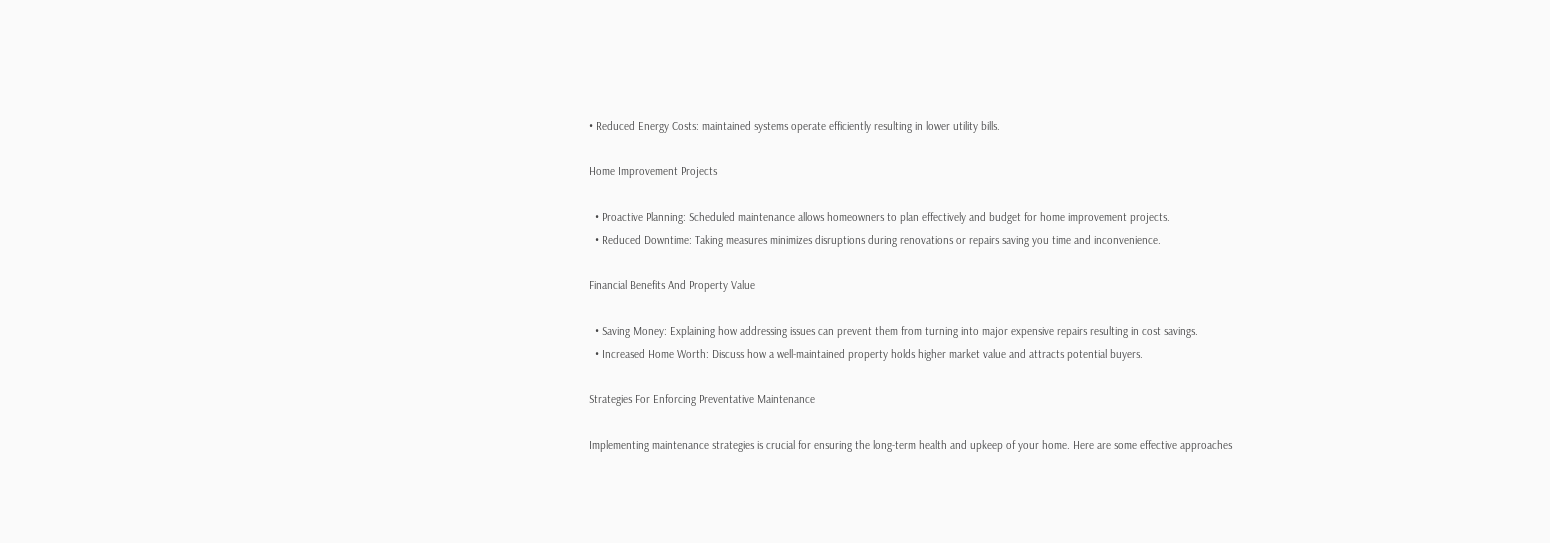• Reduced Energy Costs: maintained systems operate efficiently resulting in lower utility bills.

Home Improvement Projects

  • Proactive Planning: Scheduled maintenance allows homeowners to plan effectively and budget for home improvement projects.
  • Reduced Downtime: Taking measures minimizes disruptions during renovations or repairs saving you time and inconvenience.

Financial Benefits And Property Value

  • Saving Money: Explaining how addressing issues can prevent them from turning into major expensive repairs resulting in cost savings.
  • Increased Home Worth: Discuss how a well-maintained property holds higher market value and attracts potential buyers.

Strategies For Enforcing Preventative Maintenance

Implementing maintenance strategies is crucial for ensuring the long-term health and upkeep of your home. Here are some effective approaches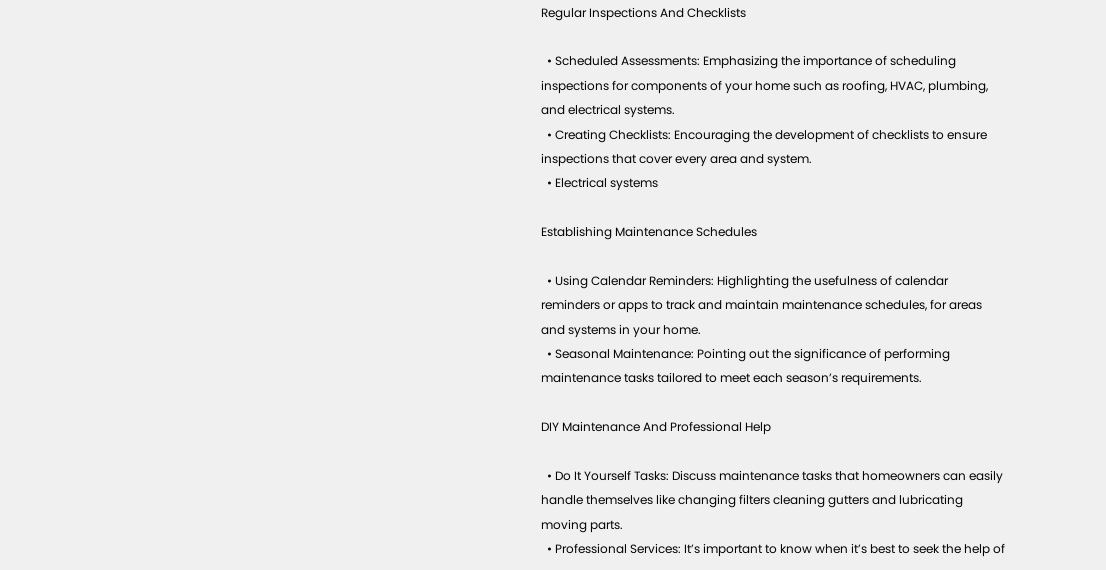Regular Inspections And Checklists

  • Scheduled Assessments: Emphasizing the importance of scheduling inspections for components of your home such as roofing, HVAC, plumbing, and electrical systems.
  • Creating Checklists: Encouraging the development of checklists to ensure inspections that cover every area and system.
  • Electrical systems

Establishing Maintenance Schedules

  • Using Calendar Reminders: Highlighting the usefulness of calendar reminders or apps to track and maintain maintenance schedules, for areas and systems in your home.
  • Seasonal Maintenance: Pointing out the significance of performing maintenance tasks tailored to meet each season’s requirements.

DIY Maintenance And Professional Help

  • Do It Yourself Tasks: Discuss maintenance tasks that homeowners can easily handle themselves like changing filters cleaning gutters and lubricating moving parts.
  • Professional Services: It’s important to know when it’s best to seek the help of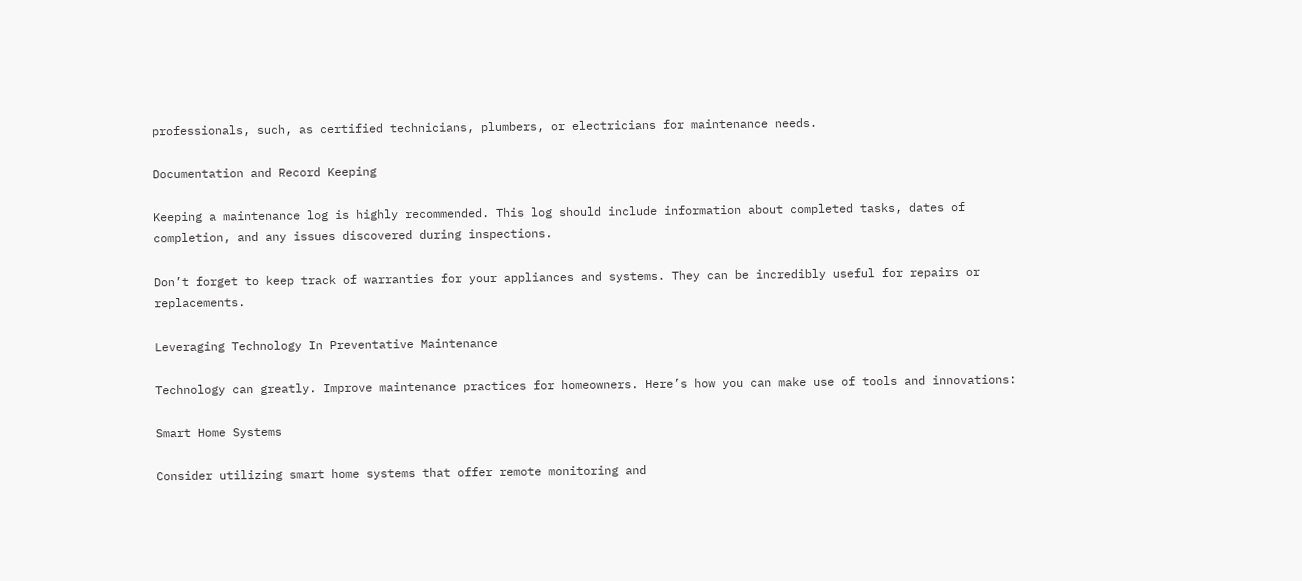professionals, such, as certified technicians, plumbers, or electricians for maintenance needs.

Documentation and Record Keeping

Keeping a maintenance log is highly recommended. This log should include information about completed tasks, dates of completion, and any issues discovered during inspections.

Don’t forget to keep track of warranties for your appliances and systems. They can be incredibly useful for repairs or replacements.

Leveraging Technology In Preventative Maintenance

Technology can greatly. Improve maintenance practices for homeowners. Here’s how you can make use of tools and innovations:

Smart Home Systems

Consider utilizing smart home systems that offer remote monitoring and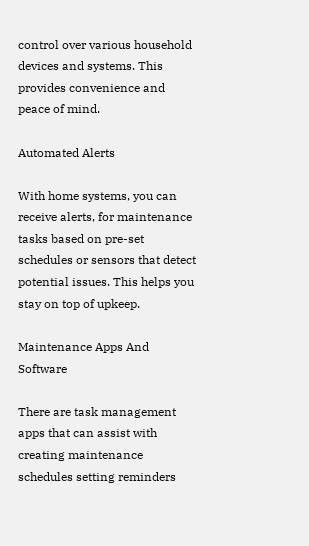control over various household devices and systems. This provides convenience and peace of mind.

Automated Alerts

With home systems, you can receive alerts, for maintenance tasks based on pre-set schedules or sensors that detect potential issues. This helps you stay on top of upkeep.

Maintenance Apps And Software

There are task management apps that can assist with creating maintenance schedules setting reminders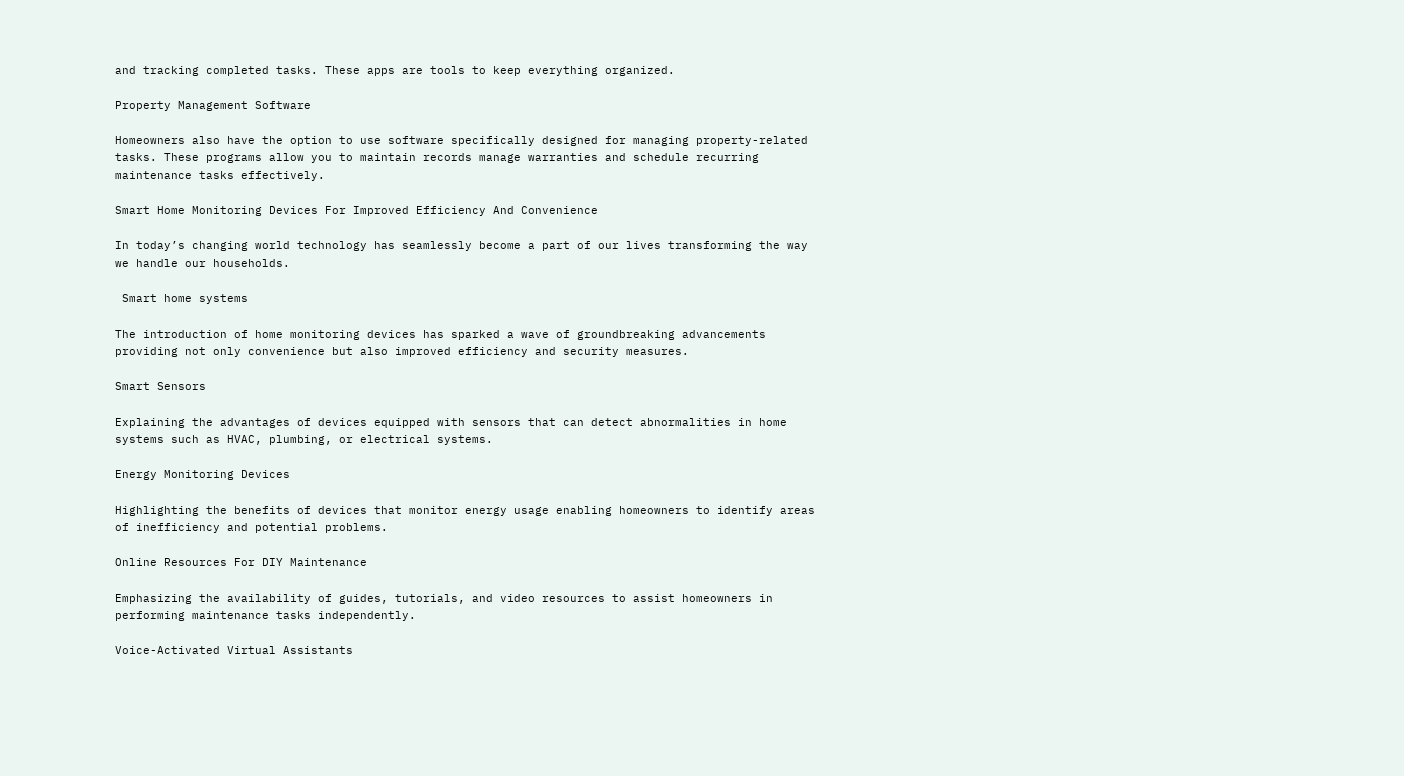and tracking completed tasks. These apps are tools to keep everything organized.

Property Management Software

Homeowners also have the option to use software specifically designed for managing property-related tasks. These programs allow you to maintain records manage warranties and schedule recurring maintenance tasks effectively.

Smart Home Monitoring Devices For Improved Efficiency And Convenience

In today’s changing world technology has seamlessly become a part of our lives transforming the way we handle our households.

 Smart home systems

The introduction of home monitoring devices has sparked a wave of groundbreaking advancements providing not only convenience but also improved efficiency and security measures.

Smart Sensors

Explaining the advantages of devices equipped with sensors that can detect abnormalities in home systems such as HVAC, plumbing, or electrical systems.

Energy Monitoring Devices

Highlighting the benefits of devices that monitor energy usage enabling homeowners to identify areas of inefficiency and potential problems.

Online Resources For DIY Maintenance

Emphasizing the availability of guides, tutorials, and video resources to assist homeowners in performing maintenance tasks independently.

Voice-Activated Virtual Assistants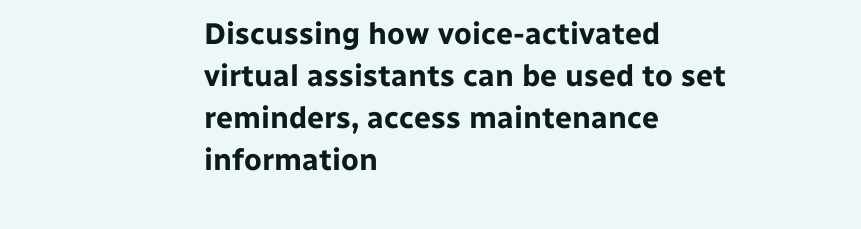Discussing how voice-activated virtual assistants can be used to set reminders, access maintenance information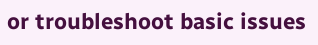or troubleshoot basic issues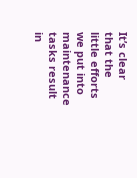It’s clear that the little efforts we put into maintenance tasks result in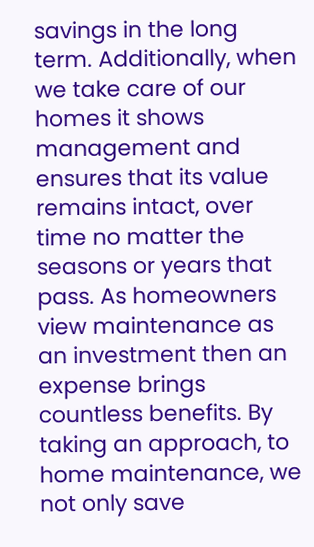savings in the long term. Additionally, when we take care of our homes it shows management and ensures that its value remains intact, over time no matter the seasons or years that pass. As homeowners view maintenance as an investment then an expense brings countless benefits. By taking an approach, to home maintenance, we not only save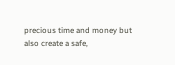precious time and money but also create a safe,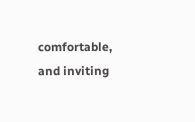comfortable, and inviting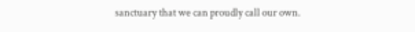sanctuary that we can proudly call our own.